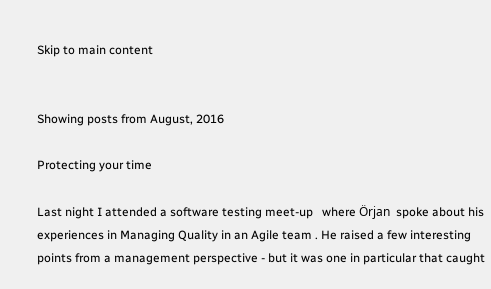Skip to main content


Showing posts from August, 2016

Protecting your time

Last night I attended a software testing meet-up   where Örjan  spoke about his experiences in Managing Quality in an Agile team . He raised a few interesting points from a management perspective - but it was one in particular that caught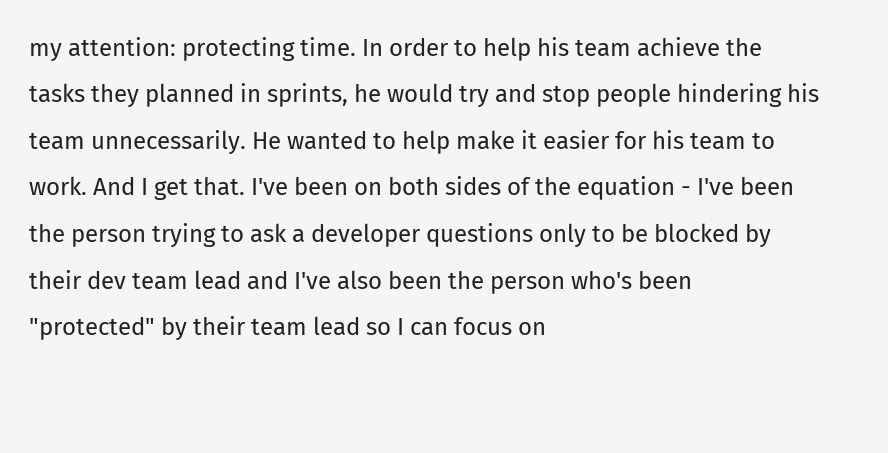my attention: protecting time. In order to help his team achieve the tasks they planned in sprints, he would try and stop people hindering his team unnecessarily. He wanted to help make it easier for his team to work. And I get that. I've been on both sides of the equation - I've been the person trying to ask a developer questions only to be blocked by their dev team lead and I've also been the person who's been "protected" by their team lead so I can focus on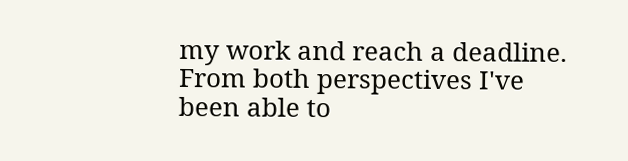my work and reach a deadline. From both perspectives I've been able to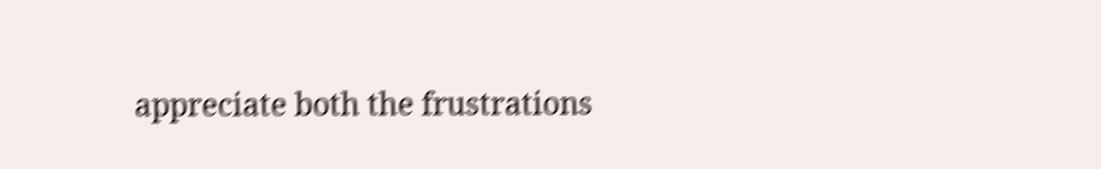appreciate both the frustrations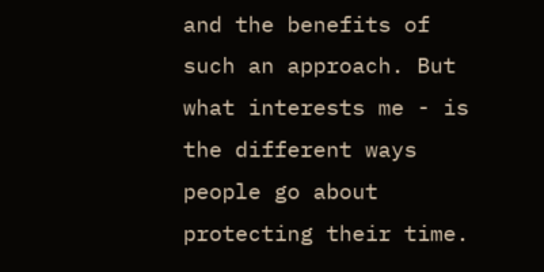and the benefits of such an approach. But what interests me - is the different ways people go about protecting their time.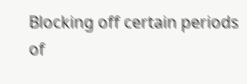Blocking off certain periods of